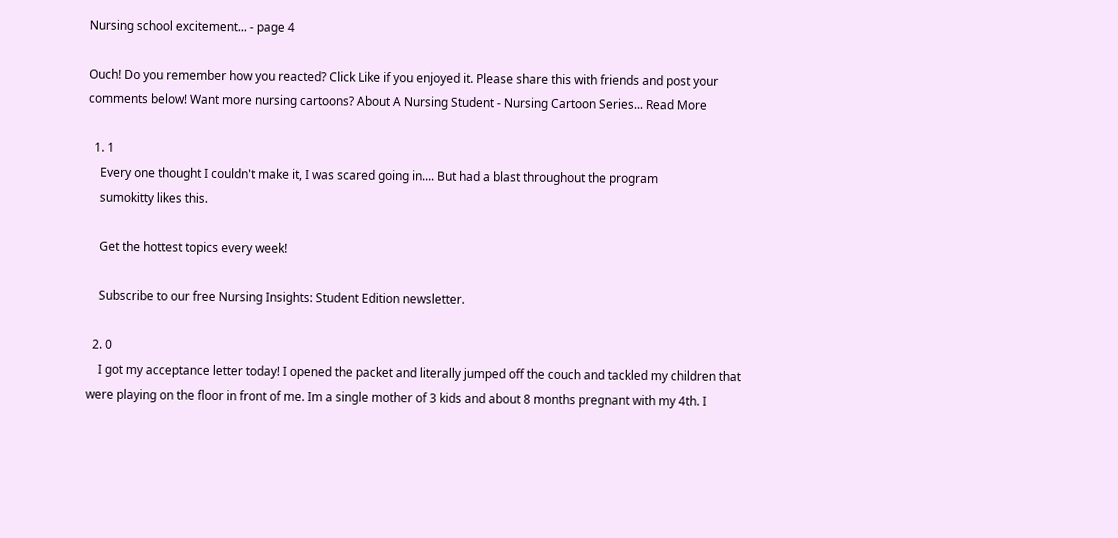Nursing school excitement... - page 4

Ouch! Do you remember how you reacted? Click Like if you enjoyed it. Please share this with friends and post your comments below! Want more nursing cartoons? About A Nursing Student - Nursing Cartoon Series... Read More

  1. 1
    Every one thought I couldn't make it, I was scared going in.... But had a blast throughout the program
    sumokitty likes this.

    Get the hottest topics every week!

    Subscribe to our free Nursing Insights: Student Edition newsletter.

  2. 0
    I got my acceptance letter today! I opened the packet and literally jumped off the couch and tackled my children that were playing on the floor in front of me. Im a single mother of 3 kids and about 8 months pregnant with my 4th. I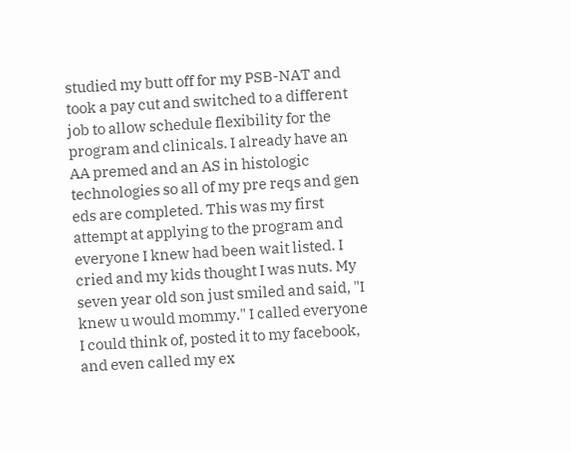studied my butt off for my PSB-NAT and took a pay cut and switched to a different job to allow schedule flexibility for the program and clinicals. I already have an AA premed and an AS in histologic technologies so all of my pre reqs and gen eds are completed. This was my first attempt at applying to the program and everyone I knew had been wait listed. I cried and my kids thought I was nuts. My seven year old son just smiled and said, "I knew u would mommy." I called everyone I could think of, posted it to my facebook, and even called my ex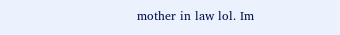mother in law lol. Im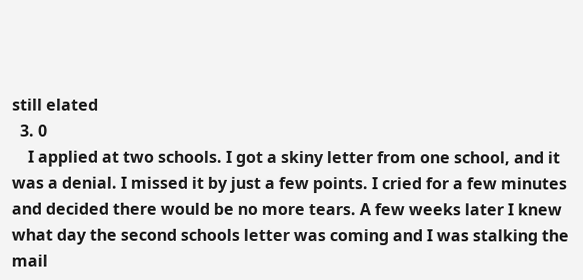still elated
  3. 0
    I applied at two schools. I got a skiny letter from one school, and it was a denial. I missed it by just a few points. I cried for a few minutes and decided there would be no more tears. A few weeks later I knew what day the second schools letter was coming and I was stalking the mail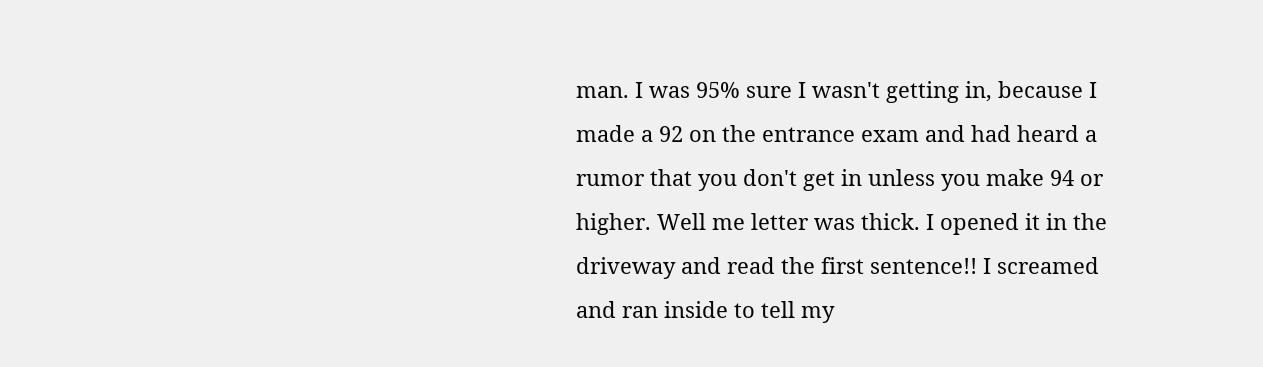man. I was 95% sure I wasn't getting in, because I made a 92 on the entrance exam and had heard a rumor that you don't get in unless you make 94 or higher. Well me letter was thick. I opened it in the driveway and read the first sentence!! I screamed and ran inside to tell my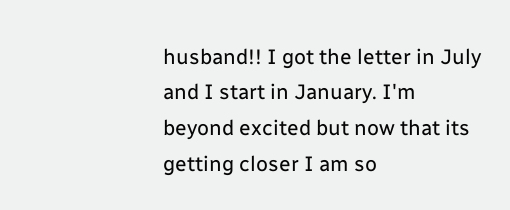husband!! I got the letter in July and I start in January. I'm beyond excited but now that its getting closer I am so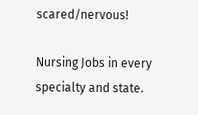scared/nervous!

Nursing Jobs in every specialty and state.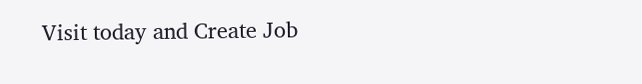Visit today and Create Job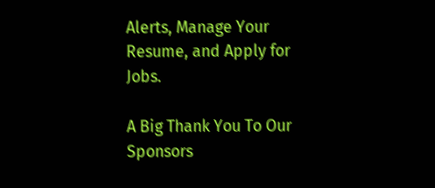Alerts, Manage Your Resume, and Apply for Jobs.

A Big Thank You To Our Sponsors